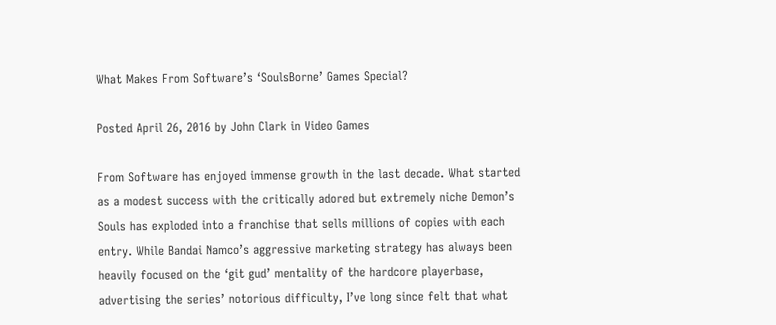What Makes From Software’s ‘SoulsBorne’ Games Special?

Posted April 26, 2016 by John Clark in Video Games

From Software has enjoyed immense growth in the last decade. What started as a modest success with the critically adored but extremely niche Demon’s Souls has exploded into a franchise that sells millions of copies with each entry. While Bandai Namco’s aggressive marketing strategy has always been heavily focused on the ‘git gud’ mentality of the hardcore playerbase, advertising the series’ notorious difficulty, I’ve long since felt that what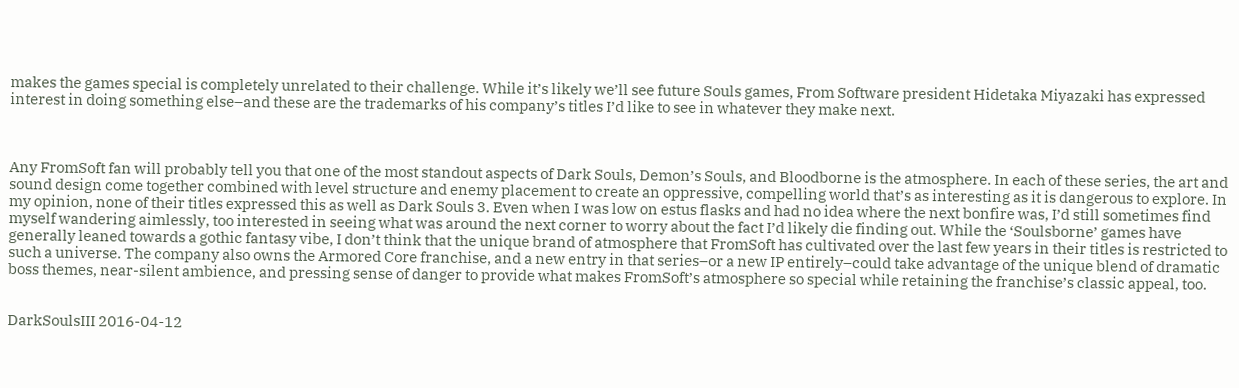makes the games special is completely unrelated to their challenge. While it’s likely we’ll see future Souls games, From Software president Hidetaka Miyazaki has expressed interest in doing something else–and these are the trademarks of his company’s titles I’d like to see in whatever they make next.



Any FromSoft fan will probably tell you that one of the most standout aspects of Dark Souls, Demon’s Souls, and Bloodborne is the atmosphere. In each of these series, the art and sound design come together combined with level structure and enemy placement to create an oppressive, compelling world that’s as interesting as it is dangerous to explore. In my opinion, none of their titles expressed this as well as Dark Souls 3. Even when I was low on estus flasks and had no idea where the next bonfire was, I’d still sometimes find myself wandering aimlessly, too interested in seeing what was around the next corner to worry about the fact I’d likely die finding out. While the ‘Soulsborne’ games have generally leaned towards a gothic fantasy vibe, I don’t think that the unique brand of atmosphere that FromSoft has cultivated over the last few years in their titles is restricted to such a universe. The company also owns the Armored Core franchise, and a new entry in that series–or a new IP entirely–could take advantage of the unique blend of dramatic boss themes, near-silent ambience, and pressing sense of danger to provide what makes FromSoft’s atmosphere so special while retaining the franchise’s classic appeal, too.


DarkSoulsIII 2016-04-12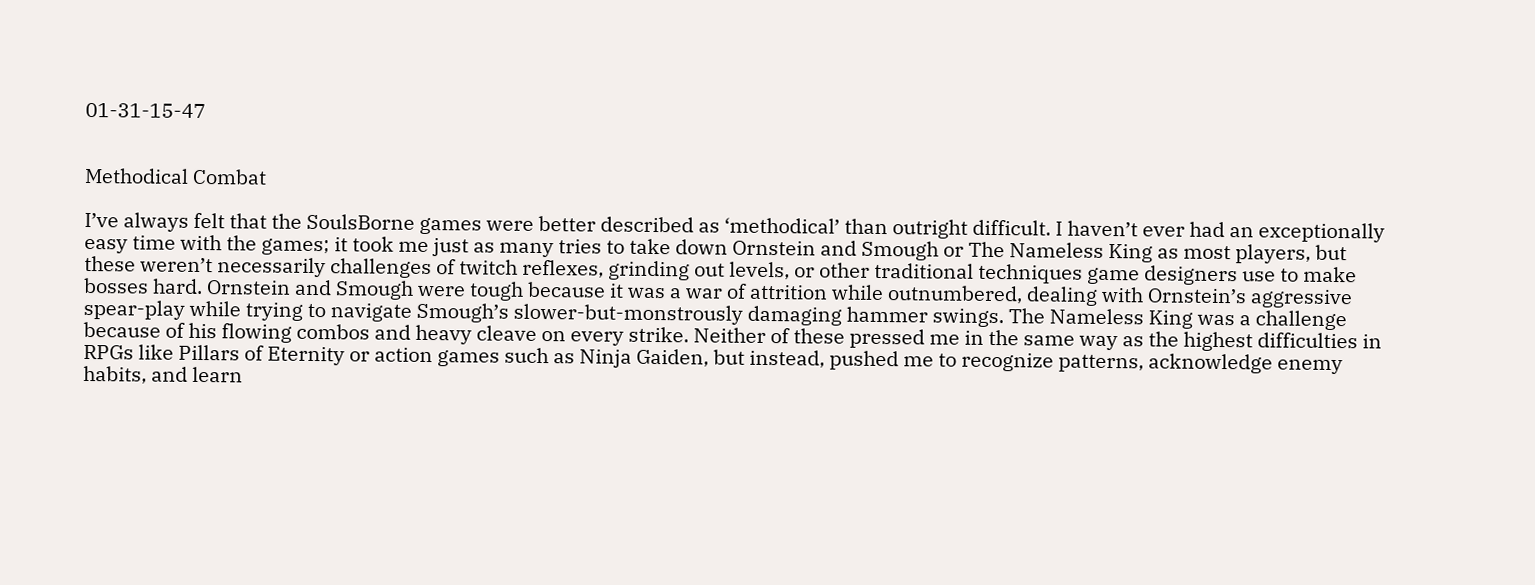01-31-15-47


Methodical Combat

I’ve always felt that the SoulsBorne games were better described as ‘methodical’ than outright difficult. I haven’t ever had an exceptionally easy time with the games; it took me just as many tries to take down Ornstein and Smough or The Nameless King as most players, but these weren’t necessarily challenges of twitch reflexes, grinding out levels, or other traditional techniques game designers use to make bosses hard. Ornstein and Smough were tough because it was a war of attrition while outnumbered, dealing with Ornstein’s aggressive spear-play while trying to navigate Smough’s slower-but-monstrously damaging hammer swings. The Nameless King was a challenge because of his flowing combos and heavy cleave on every strike. Neither of these pressed me in the same way as the highest difficulties in RPGs like Pillars of Eternity or action games such as Ninja Gaiden, but instead, pushed me to recognize patterns, acknowledge enemy habits, and learn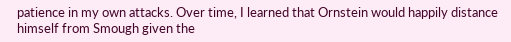patience in my own attacks. Over time, I learned that Ornstein would happily distance himself from Smough given the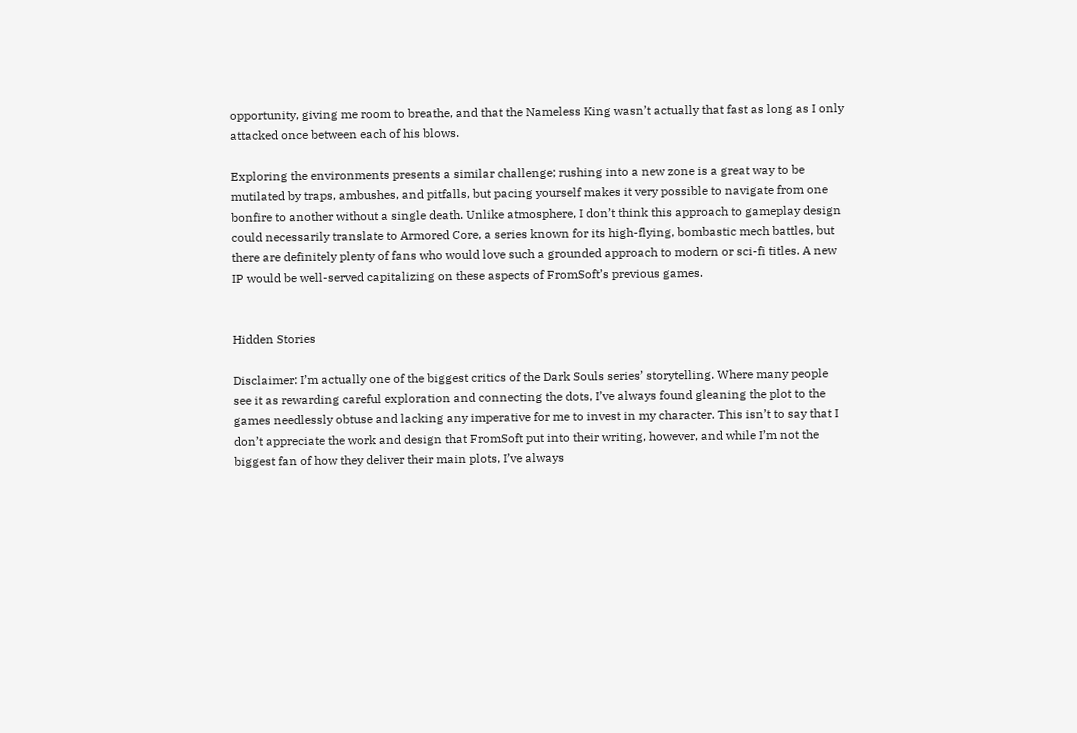opportunity, giving me room to breathe, and that the Nameless King wasn’t actually that fast as long as I only attacked once between each of his blows.

Exploring the environments presents a similar challenge; rushing into a new zone is a great way to be mutilated by traps, ambushes, and pitfalls, but pacing yourself makes it very possible to navigate from one bonfire to another without a single death. Unlike atmosphere, I don’t think this approach to gameplay design could necessarily translate to Armored Core, a series known for its high-flying, bombastic mech battles, but there are definitely plenty of fans who would love such a grounded approach to modern or sci-fi titles. A new IP would be well-served capitalizing on these aspects of FromSoft’s previous games.


Hidden Stories

Disclaimer: I’m actually one of the biggest critics of the Dark Souls series’ storytelling. Where many people see it as rewarding careful exploration and connecting the dots, I’ve always found gleaning the plot to the games needlessly obtuse and lacking any imperative for me to invest in my character. This isn’t to say that I don’t appreciate the work and design that FromSoft put into their writing, however, and while I’m not the biggest fan of how they deliver their main plots, I’ve always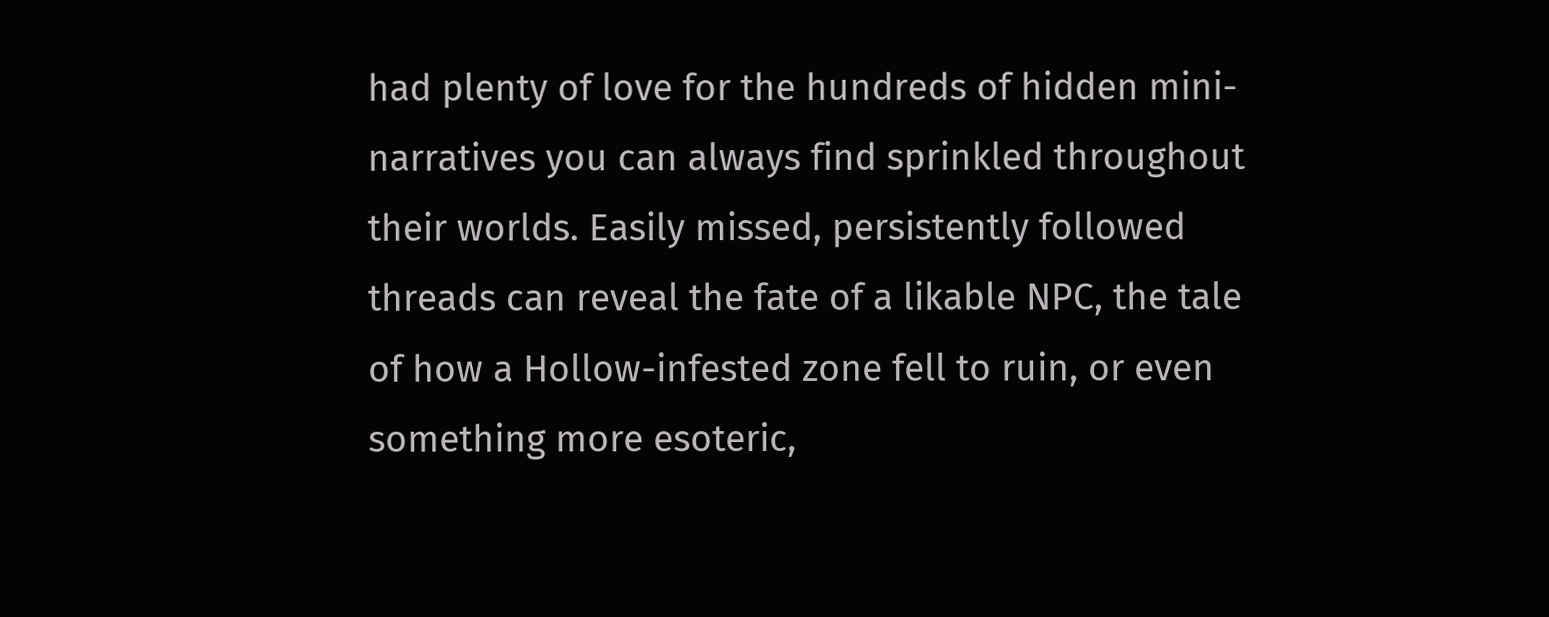had plenty of love for the hundreds of hidden mini-narratives you can always find sprinkled throughout their worlds. Easily missed, persistently followed threads can reveal the fate of a likable NPC, the tale of how a Hollow-infested zone fell to ruin, or even something more esoteric,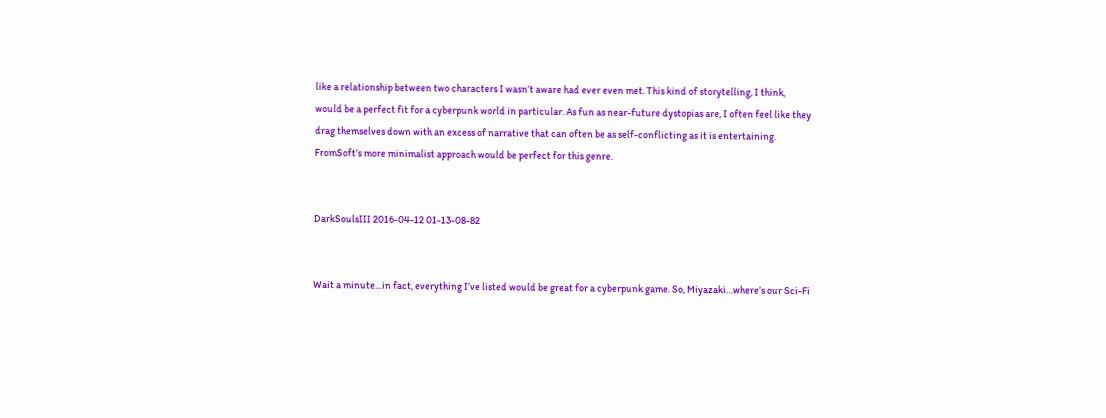like a relationship between two characters I wasn’t aware had ever even met. This kind of storytelling, I think, would be a perfect fit for a cyberpunk world in particular. As fun as near-future dystopias are, I often feel like they drag themselves down with an excess of narrative that can often be as self-conflicting as it is entertaining. FromSoft’s more minimalist approach would be perfect for this genre.


DarkSoulsIII 2016-04-12 01-13-08-82


Wait a minute…in fact, everything I’ve listed would be great for a cyberpunk game. So, Miyazaki…where’s our Sci-Fi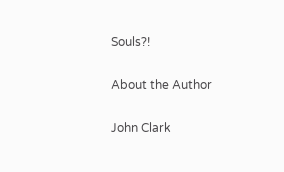Souls?!

About the Author

John Clark